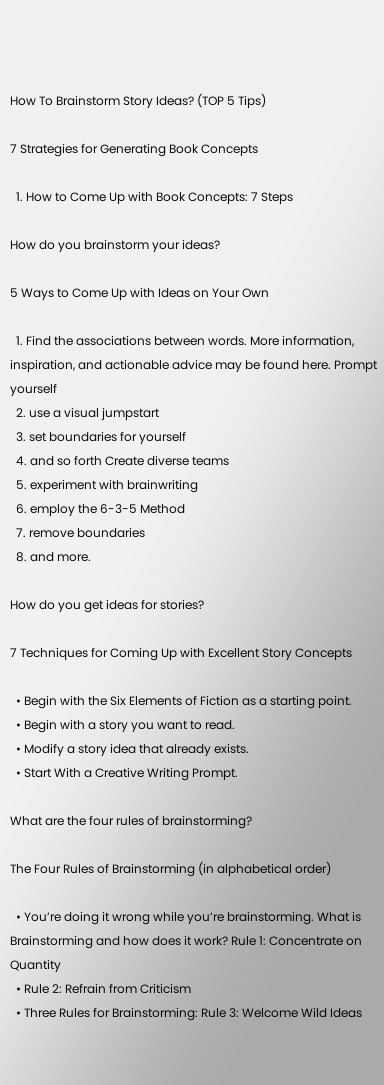How To Brainstorm Story Ideas? (TOP 5 Tips)

7 Strategies for Generating Book Concepts

  1. How to Come Up with Book Concepts: 7 Steps

How do you brainstorm your ideas?

5 Ways to Come Up with Ideas on Your Own

  1. Find the associations between words. More information, inspiration, and actionable advice may be found here. Prompt yourself
  2. use a visual jumpstart
  3. set boundaries for yourself
  4. and so forth Create diverse teams
  5. experiment with brainwriting
  6. employ the 6-3-5 Method
  7. remove boundaries
  8. and more.

How do you get ideas for stories?

7 Techniques for Coming Up with Excellent Story Concepts

  • Begin with the Six Elements of Fiction as a starting point.
  • Begin with a story you want to read.
  • Modify a story idea that already exists.
  • Start With a Creative Writing Prompt.

What are the four rules of brainstorming?

The Four Rules of Brainstorming (in alphabetical order)

  • You’re doing it wrong while you’re brainstorming. What is Brainstorming and how does it work? Rule 1: Concentrate on Quantity
  • Rule 2: Refrain from Criticism
  • Three Rules for Brainstorming: Rule 3: Welcome Wild Ideas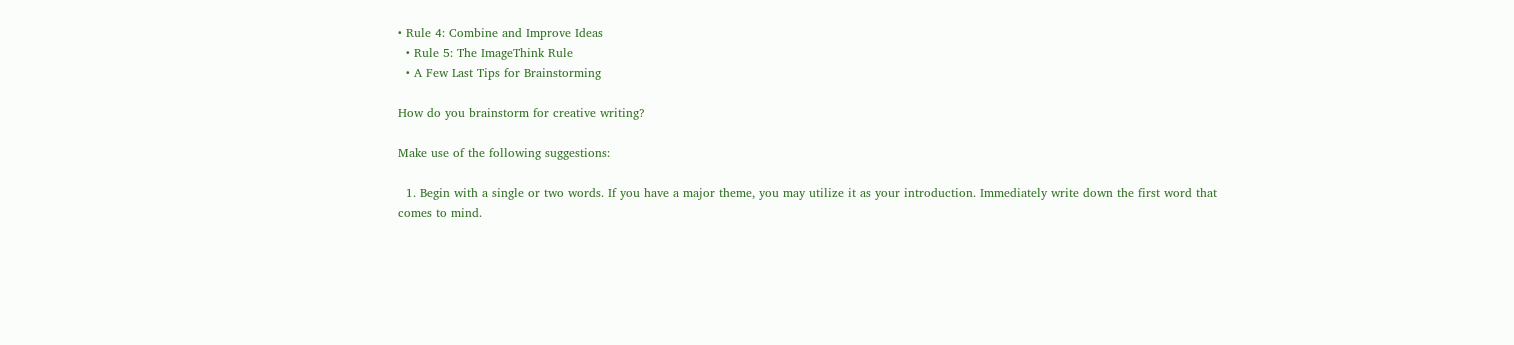• Rule 4: Combine and Improve Ideas
  • Rule 5: The ImageThink Rule
  • A Few Last Tips for Brainstorming

How do you brainstorm for creative writing?

Make use of the following suggestions:

  1. Begin with a single or two words. If you have a major theme, you may utilize it as your introduction. Immediately write down the first word that comes to mind.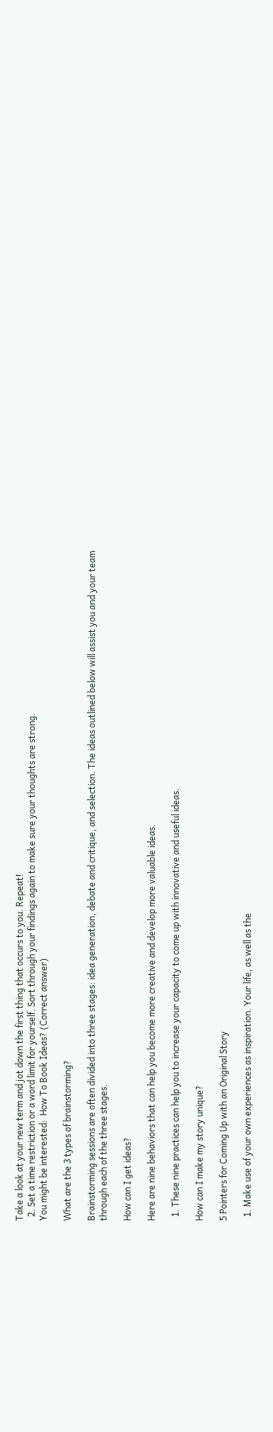Take a look at your new term and jot down the first thing that occurs to you. Repeat!
  2. Set a time restriction or a word limit for yourself. Sort through your findings again to make sure your thoughts are strong.
You might be interested:  How To Book Ideas? (Correct answer)

What are the 3 types of brainstorming?

Brainstorming sessions are often divided into three stages: idea generation, debate and critique, and selection. The ideas outlined below will assist you and your team through each of the three stages.

How can I get ideas?

Here are nine behaviors that can help you become more creative and develop more valuable ideas.

  1. These nine practices can help you to increase your capacity to come up with innovative and useful ideas.

How can I make my story unique?

5 Pointers for Coming Up with an Original Story

  1. Make use of your own experiences as inspiration. Your life, as well as the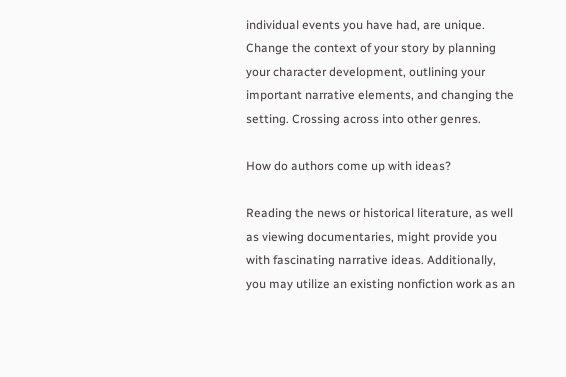individual events you have had, are unique. Change the context of your story by planning your character development, outlining your important narrative elements, and changing the setting. Crossing across into other genres.

How do authors come up with ideas?

Reading the news or historical literature, as well as viewing documentaries, might provide you with fascinating narrative ideas. Additionally, you may utilize an existing nonfiction work as an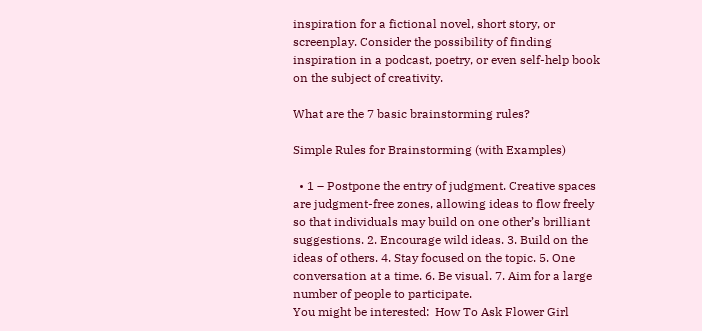inspiration for a fictional novel, short story, or screenplay. Consider the possibility of finding inspiration in a podcast, poetry, or even self-help book on the subject of creativity.

What are the 7 basic brainstorming rules?

Simple Rules for Brainstorming (with Examples)

  • 1 – Postpone the entry of judgment. Creative spaces are judgment-free zones, allowing ideas to flow freely so that individuals may build on one other’s brilliant suggestions. 2. Encourage wild ideas. 3. Build on the ideas of others. 4. Stay focused on the topic. 5. One conversation at a time. 6. Be visual. 7. Aim for a large number of people to participate.
You might be interested:  How To Ask Flower Girl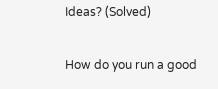Ideas? (Solved)

How do you run a good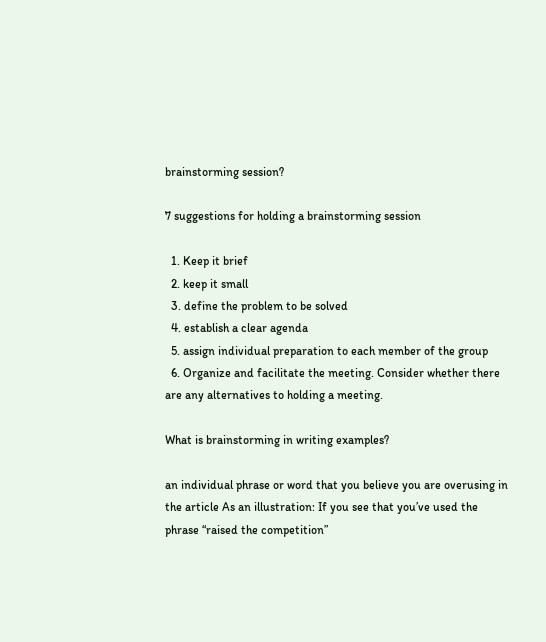brainstorming session?

7 suggestions for holding a brainstorming session

  1. Keep it brief
  2. keep it small
  3. define the problem to be solved
  4. establish a clear agenda
  5. assign individual preparation to each member of the group
  6. Organize and facilitate the meeting. Consider whether there are any alternatives to holding a meeting.

What is brainstorming in writing examples?

an individual phrase or word that you believe you are overusing in the article As an illustration: If you see that you’ve used the phrase “raised the competition”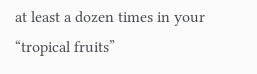at least a dozen times in your “tropical fruits”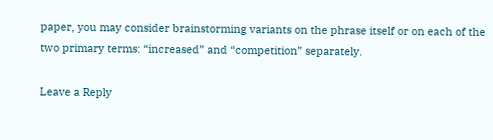paper, you may consider brainstorming variants on the phrase itself or on each of the two primary terms: “increased” and “competition” separately.

Leave a Reply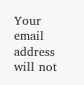Your email address will not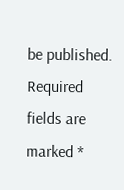be published. Required fields are marked *